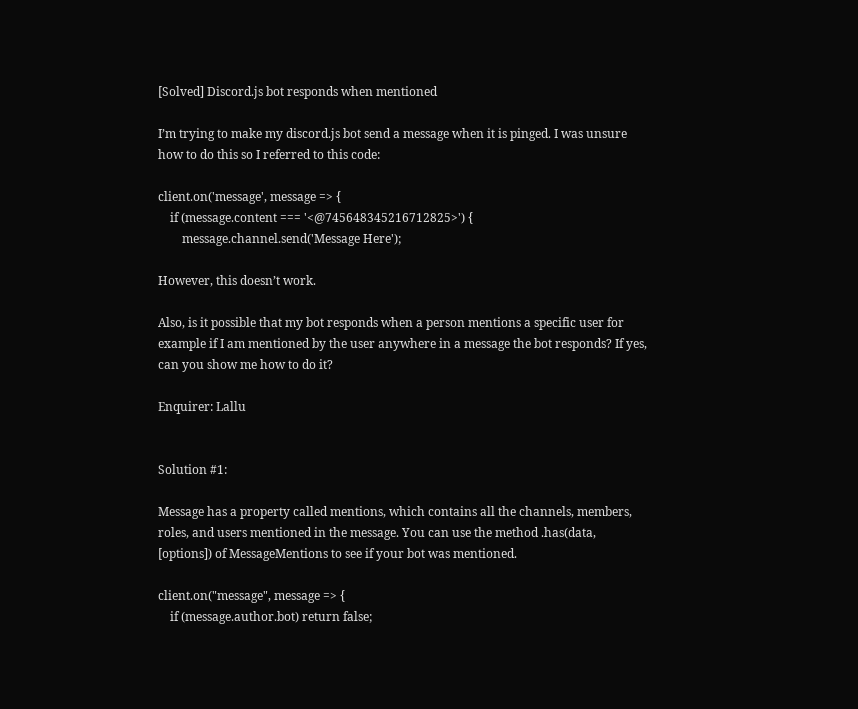[Solved] Discord.js bot responds when mentioned

I’m trying to make my discord.js bot send a message when it is pinged. I was unsure how to do this so I referred to this code:

client.on('message', message => {
    if (message.content === '<@745648345216712825>') {
        message.channel.send('Message Here');

However, this doesn’t work.

Also, is it possible that my bot responds when a person mentions a specific user for example if I am mentioned by the user anywhere in a message the bot responds? If yes, can you show me how to do it?

Enquirer: Lallu


Solution #1:

Message has a property called mentions, which contains all the channels, members, roles, and users mentioned in the message. You can use the method .has(data, [options]) of MessageMentions to see if your bot was mentioned.

client.on("message", message => {
    if (message.author.bot) return false;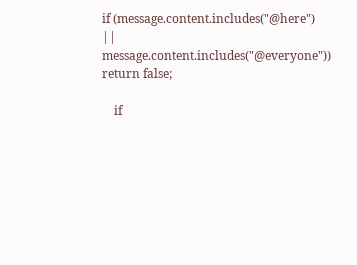if (message.content.includes("@here") || message.content.includes("@everyone")) return false;

    if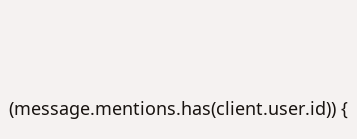(message.mentions.has(client.user.id)) {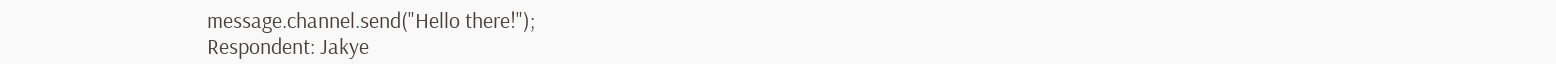message.channel.send("Hello there!");
Respondent: Jakye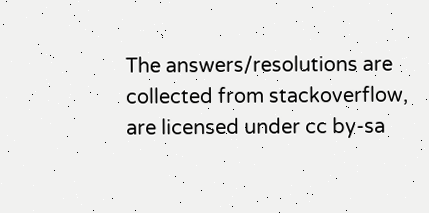The answers/resolutions are collected from stackoverflow, are licensed under cc by-sa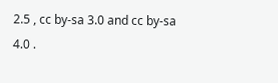2.5 , cc by-sa 3.0 and cc by-sa 4.0 .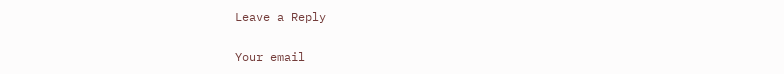Leave a Reply

Your email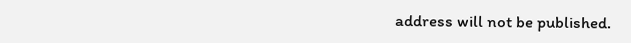address will not be published.